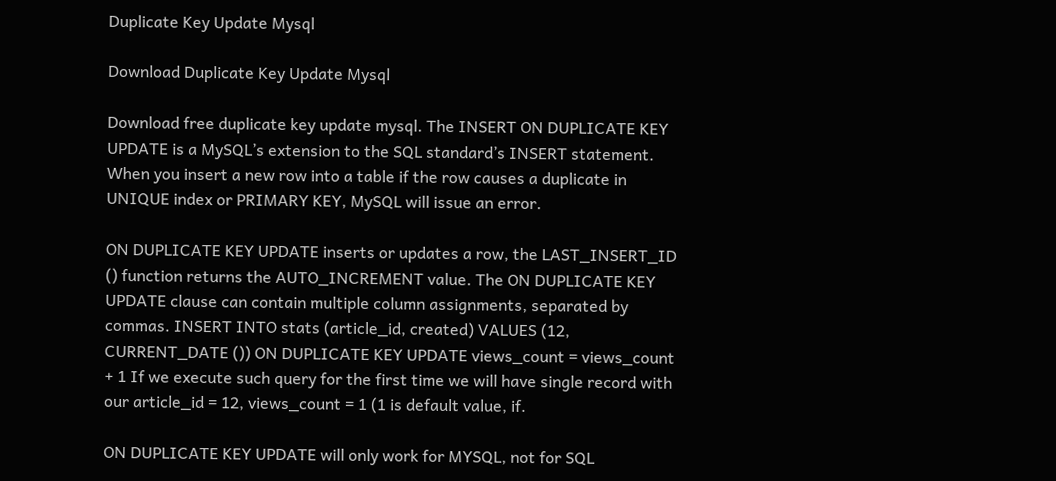Duplicate Key Update Mysql

Download Duplicate Key Update Mysql

Download free duplicate key update mysql. The INSERT ON DUPLICATE KEY UPDATE is a MySQL’s extension to the SQL standard’s INSERT statement. When you insert a new row into a table if the row causes a duplicate in UNIQUE index or PRIMARY KEY, MySQL will issue an error.

ON DUPLICATE KEY UPDATE inserts or updates a row, the LAST_INSERT_ID () function returns the AUTO_INCREMENT value. The ON DUPLICATE KEY UPDATE clause can contain multiple column assignments, separated by commas. INSERT INTO stats (article_id, created) VALUES (12, CURRENT_DATE ()) ON DUPLICATE KEY UPDATE views_count = views_count + 1 If we execute such query for the first time we will have single record with our article_id = 12, views_count = 1 (1 is default value, if.

ON DUPLICATE KEY UPDATE will only work for MYSQL, not for SQL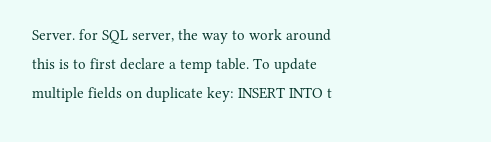Server. for SQL server, the way to work around this is to first declare a temp table. To update multiple fields on duplicate key: INSERT INTO t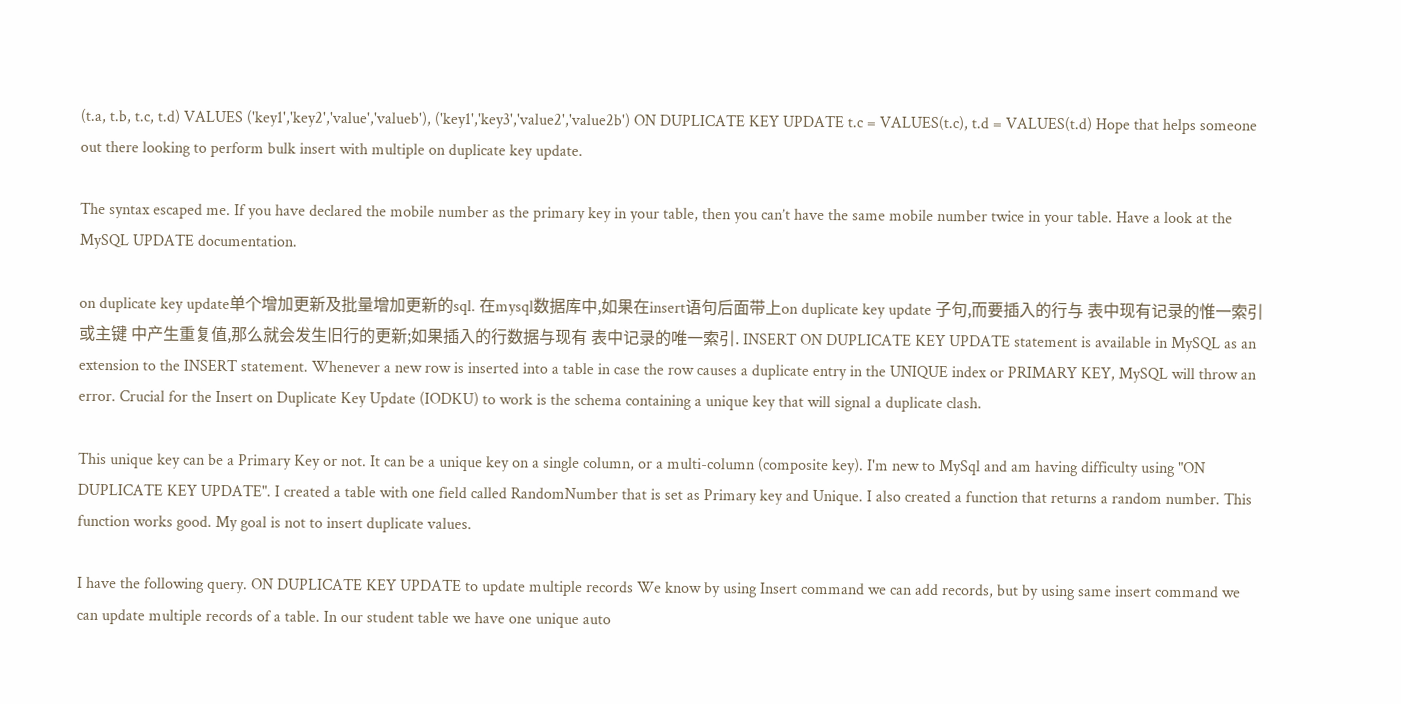(t.a, t.b, t.c, t.d) VALUES ('key1','key2','value','valueb'), ('key1','key3','value2','value2b') ON DUPLICATE KEY UPDATE t.c = VALUES(t.c), t.d = VALUES(t.d) Hope that helps someone out there looking to perform bulk insert with multiple on duplicate key update.

The syntax escaped me. If you have declared the mobile number as the primary key in your table, then you can’t have the same mobile number twice in your table. Have a look at the MySQL UPDATE documentation.

on duplicate key update单个增加更新及批量增加更新的sql. 在mysql数据库中,如果在insert语句后面带上on duplicate key update 子句,而要插入的行与 表中现有记录的惟一索引或主键 中产生重复值,那么就会发生旧行的更新;如果插入的行数据与现有 表中记录的唯一索引. INSERT ON DUPLICATE KEY UPDATE statement is available in MySQL as an extension to the INSERT statement. Whenever a new row is inserted into a table in case the row causes a duplicate entry in the UNIQUE index or PRIMARY KEY, MySQL will throw an error. Crucial for the Insert on Duplicate Key Update (IODKU) to work is the schema containing a unique key that will signal a duplicate clash.

This unique key can be a Primary Key or not. It can be a unique key on a single column, or a multi-column (composite key). I'm new to MySql and am having difficulty using "ON DUPLICATE KEY UPDATE". I created a table with one field called RandomNumber that is set as Primary key and Unique. I also created a function that returns a random number. This function works good. My goal is not to insert duplicate values.

I have the following query. ON DUPLICATE KEY UPDATE to update multiple records We know by using Insert command we can add records, but by using same insert command we can update multiple records of a table. In our student table we have one unique auto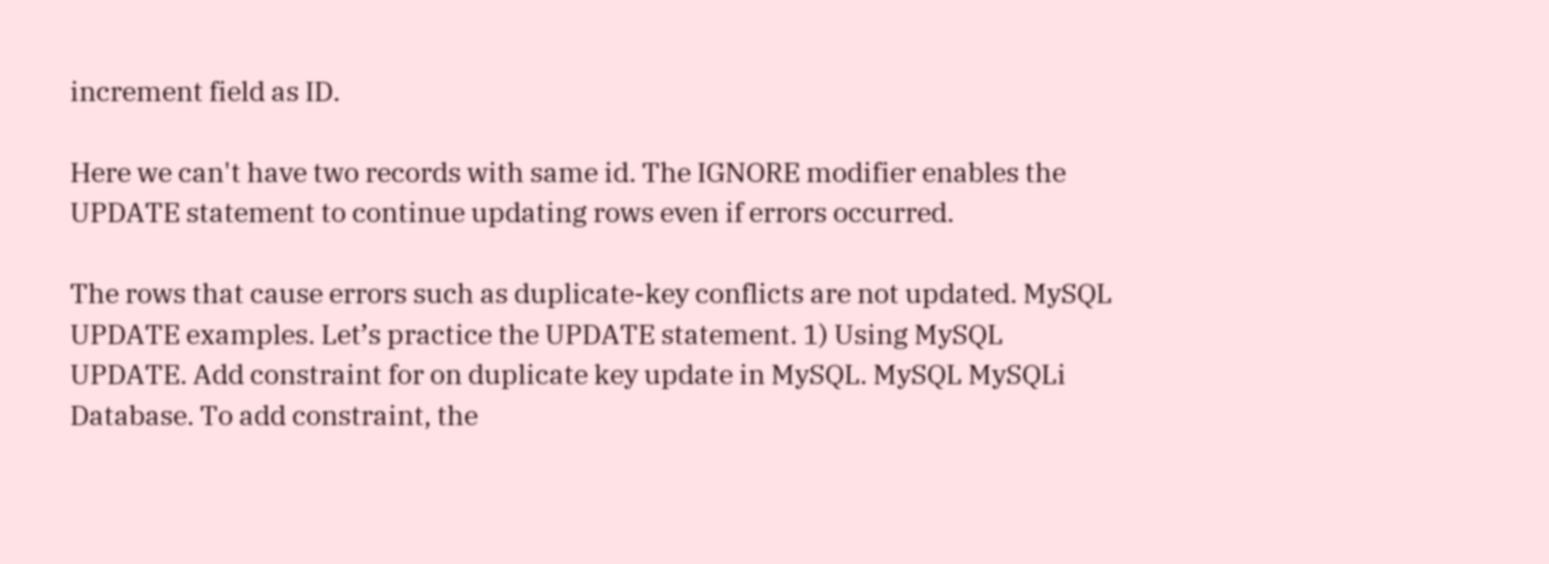increment field as ID.

Here we can't have two records with same id. The IGNORE modifier enables the UPDATE statement to continue updating rows even if errors occurred.

The rows that cause errors such as duplicate-key conflicts are not updated. MySQL UPDATE examples. Let’s practice the UPDATE statement. 1) Using MySQL UPDATE. Add constraint for on duplicate key update in MySQL. MySQL MySQLi Database. To add constraint, the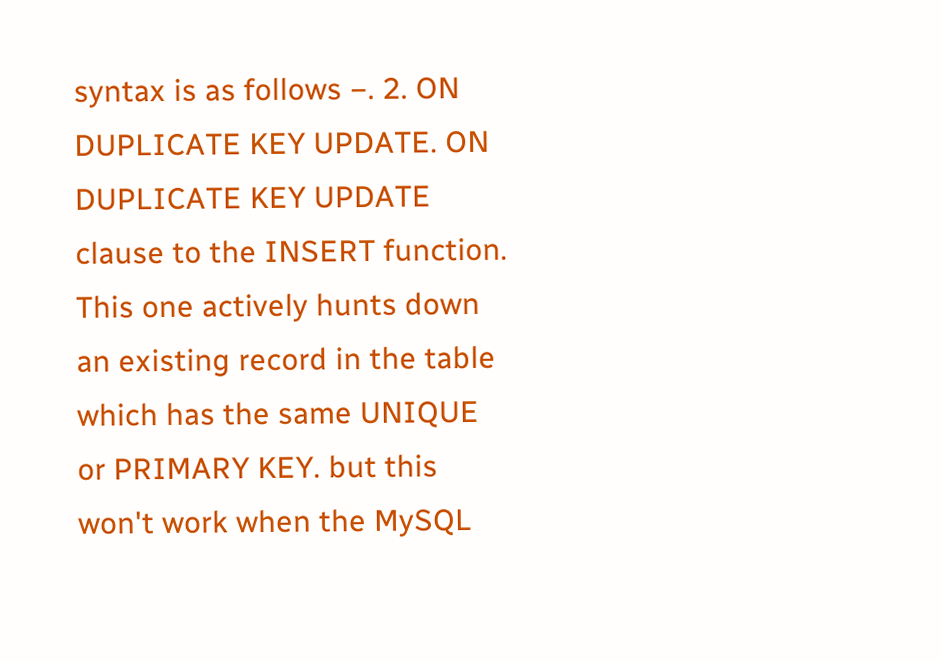syntax is as follows −. 2. ON DUPLICATE KEY UPDATE. ON DUPLICATE KEY UPDATE clause to the INSERT function. This one actively hunts down an existing record in the table which has the same UNIQUE or PRIMARY KEY. but this won't work when the MySQL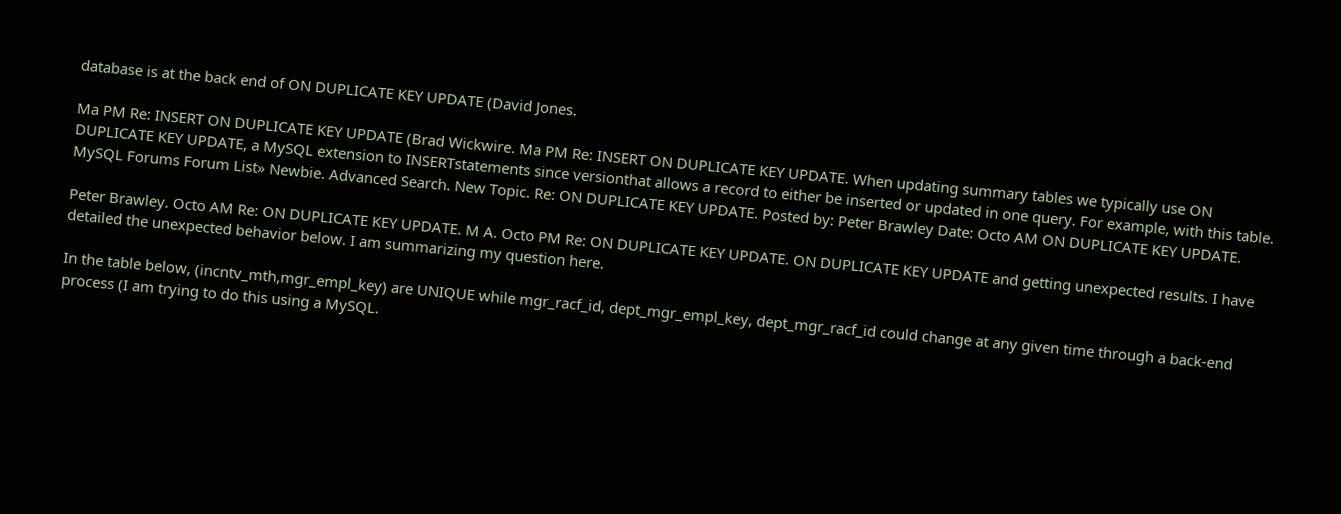database is at the back end of ON DUPLICATE KEY UPDATE (David Jones.

Ma PM Re: INSERT ON DUPLICATE KEY UPDATE (Brad Wickwire. Ma PM Re: INSERT ON DUPLICATE KEY UPDATE. When updating summary tables we typically use ON DUPLICATE KEY UPDATE, a MySQL extension to INSERTstatements since versionthat allows a record to either be inserted or updated in one query. For example, with this table. MySQL Forums Forum List» Newbie. Advanced Search. New Topic. Re: ON DUPLICATE KEY UPDATE. Posted by: Peter Brawley Date: Octo AM ON DUPLICATE KEY UPDATE.

Peter Brawley. Octo AM Re: ON DUPLICATE KEY UPDATE. M A. Octo PM Re: ON DUPLICATE KEY UPDATE. ON DUPLICATE KEY UPDATE and getting unexpected results. I have detailed the unexpected behavior below. I am summarizing my question here.

In the table below, (incntv_mth,mgr_empl_key) are UNIQUE while mgr_racf_id, dept_mgr_empl_key, dept_mgr_racf_id could change at any given time through a back-end process (I am trying to do this using a MySQL.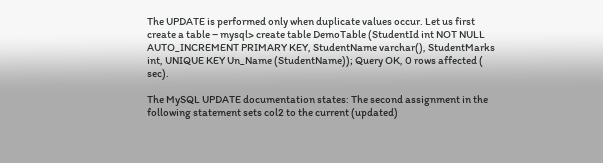The UPDATE is performed only when duplicate values occur. Let us first create a table − mysql> create table DemoTable (StudentId int NOT NULL AUTO_INCREMENT PRIMARY KEY, StudentName varchar(), StudentMarks int, UNIQUE KEY Un_Name (StudentName)); Query OK, 0 rows affected ( sec).

The MySQL UPDATE documentation states: The second assignment in the following statement sets col2 to the current (updated)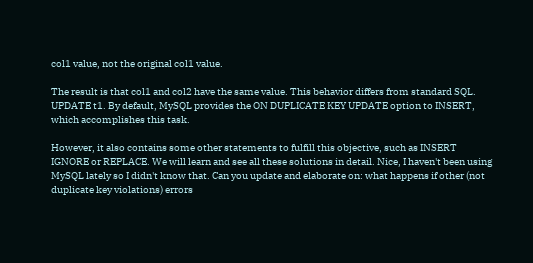col1 value, not the original col1 value.

The result is that col1 and col2 have the same value. This behavior differs from standard SQL. UPDATE t1. By default, MySQL provides the ON DUPLICATE KEY UPDATE option to INSERT, which accomplishes this task.

However, it also contains some other statements to fulfill this objective, such as INSERT IGNORE or REPLACE. We will learn and see all these solutions in detail. Nice, I haven't been using MySQL lately so I didn't know that. Can you update and elaborate on: what happens if other (not duplicate key violations) errors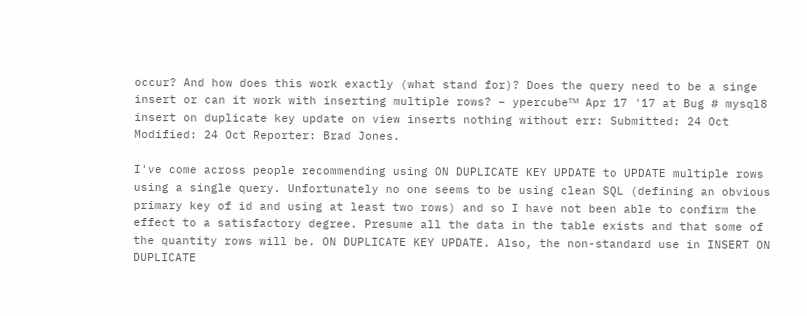occur? And how does this work exactly (what stand for)? Does the query need to be a singe insert or can it work with inserting multiple rows? – ypercubeᵀᴹ Apr 17 '17 at Bug # mysql8 insert on duplicate key update on view inserts nothing without err: Submitted: 24 Oct Modified: 24 Oct Reporter: Brad Jones.

I've come across people recommending using ON DUPLICATE KEY UPDATE to UPDATE multiple rows using a single query. Unfortunately no one seems to be using clean SQL (defining an obvious primary key of id and using at least two rows) and so I have not been able to confirm the effect to a satisfactory degree. Presume all the data in the table exists and that some of the quantity rows will be. ON DUPLICATE KEY UPDATE. Also, the non-standard use in INSERT ON DUPLICATE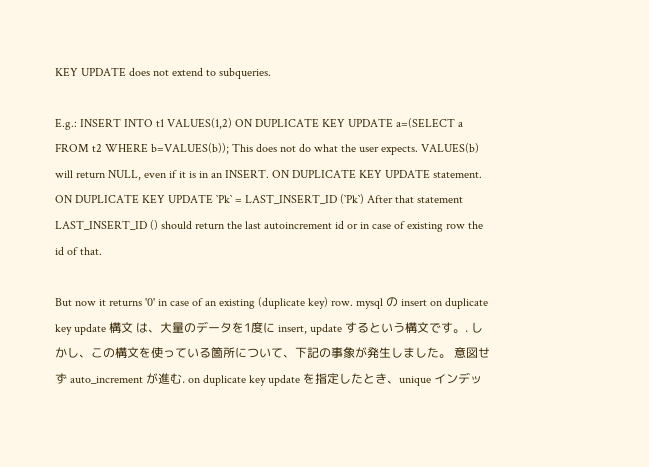KEY UPDATE does not extend to subqueries.

E.g.: INSERT INTO t1 VALUES(1,2) ON DUPLICATE KEY UPDATE a=(SELECT a FROM t2 WHERE b=VALUES(b)); This does not do what the user expects. VALUES(b) will return NULL, even if it is in an INSERT. ON DUPLICATE KEY UPDATE statement. ON DUPLICATE KEY UPDATE `Pk` = LAST_INSERT_ID (`Pk`) After that statement LAST_INSERT_ID () should return the last autoincrement id or in case of existing row the id of that.

But now it returns '0' in case of an existing (duplicate key) row. mysql の insert on duplicate key update 構文 は、大量のデータを1度に insert, update するという構文です。. しかし、この構文を使っている箇所について、下記の事象が発生しました。 意図せず auto_increment が進む. on duplicate key update を指定したとき、unique インデッ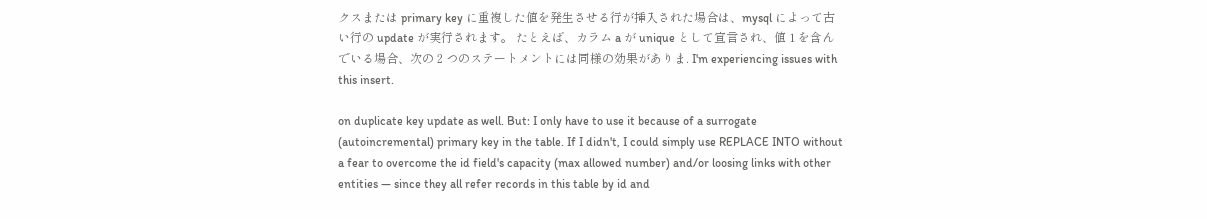クスまたは primary key に重複した値を発生させる行が挿入された場合は、mysql によって古い行の update が実行されます。 たとえば、カラム a が unique として宣言され、値 1 を含んでいる場合、次の 2 つのステートメントには同様の効果がありま. I'm experiencing issues with this insert.

on duplicate key update as well. But: I only have to use it because of a surrogate (autoincremental) primary key in the table. If I didn't, I could simply use REPLACE INTO without a fear to overcome the id field's capacity (max allowed number) and/or loosing links with other entities — since they all refer records in this table by id and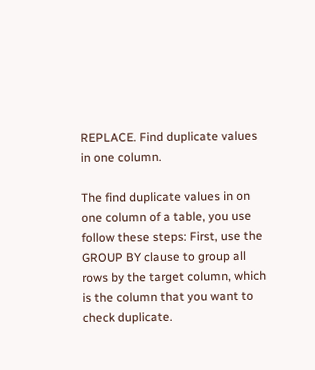REPLACE. Find duplicate values in one column.

The find duplicate values in on one column of a table, you use follow these steps: First, use the GROUP BY clause to group all rows by the target column, which is the column that you want to check duplicate.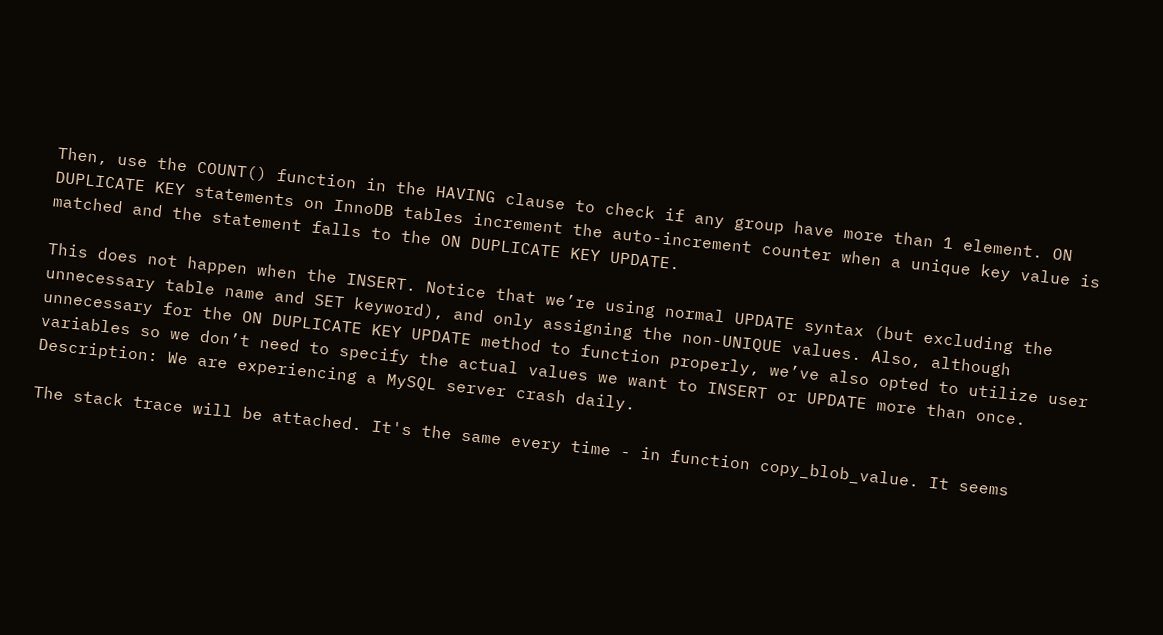Then, use the COUNT() function in the HAVING clause to check if any group have more than 1 element. ON DUPLICATE KEY statements on InnoDB tables increment the auto-increment counter when a unique key value is matched and the statement falls to the ON DUPLICATE KEY UPDATE.

This does not happen when the INSERT. Notice that we’re using normal UPDATE syntax (but excluding the unnecessary table name and SET keyword), and only assigning the non-UNIQUE values. Also, although unnecessary for the ON DUPLICATE KEY UPDATE method to function properly, we’ve also opted to utilize user variables so we don’t need to specify the actual values we want to INSERT or UPDATE more than once. Description: We are experiencing a MySQL server crash daily.

The stack trace will be attached. It's the same every time - in function copy_blob_value. It seems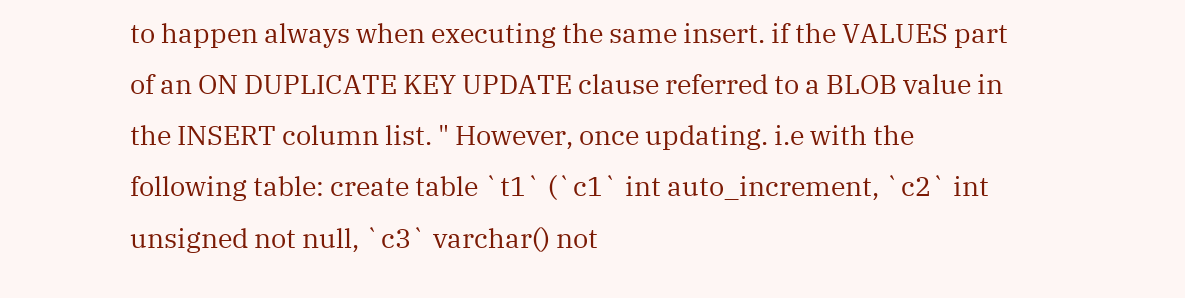to happen always when executing the same insert. if the VALUES part of an ON DUPLICATE KEY UPDATE clause referred to a BLOB value in the INSERT column list. " However, once updating. i.e with the following table: create table `t1` (`c1` int auto_increment, `c2` int unsigned not null, `c3` varchar() not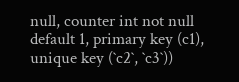null, counter int not null default 1, primary key (c1), unique key (`c2`, `c3`))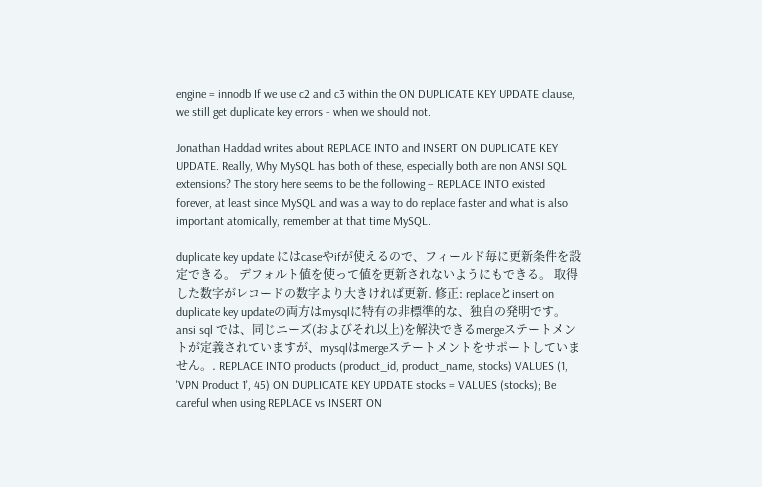engine = innodb If we use c2 and c3 within the ON DUPLICATE KEY UPDATE clause, we still get duplicate key errors - when we should not.

Jonathan Haddad writes about REPLACE INTO and INSERT ON DUPLICATE KEY UPDATE. Really, Why MySQL has both of these, especially both are non ANSI SQL extensions? The story here seems to be the following – REPLACE INTO existed forever, at least since MySQL and was a way to do replace faster and what is also important atomically, remember at that time MySQL.

duplicate key update にはcaseやifが使えるので、フィールド毎に更新条件を設定できる。 デフォルト値を使って値を更新されないようにもできる。 取得した数字がレコードの数字より大きければ更新. 修正: replaceとinsert on duplicate key updateの両方はmysqlに特有の非標準的な、独自の発明です。 ansi sql では、同じニーズ(およびそれ以上)を解決できるmergeステートメントが定義されていますが、mysqlはmergeステートメントをサポートしていません。. REPLACE INTO products (product_id, product_name, stocks) VALUES (1, 'VPN Product 1', 45) ON DUPLICATE KEY UPDATE stocks = VALUES (stocks); Be careful when using REPLACE vs INSERT ON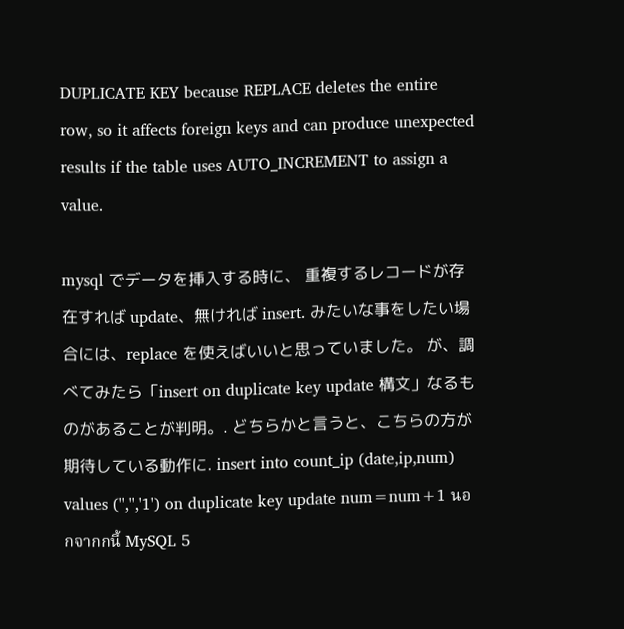DUPLICATE KEY because REPLACE deletes the entire row, so it affects foreign keys and can produce unexpected results if the table uses AUTO_INCREMENT to assign a value.

mysql でデータを挿入する時に、 重複するレコードが存在すれば update、無ければ insert. みたいな事をしたい場合には、replace を使えばいいと思っていました。 が、調べてみたら「insert on duplicate key update 構文」なるものがあることが判明。. どちらかと言うと、こちらの方が期待している動作に. insert into count_ip (date,ip,num) values ('','','1') on duplicate key update num=num+1 นอกจากกนี้ MySQL 5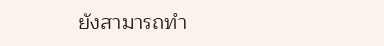ยังสามารถทำ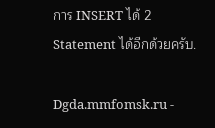การ INSERT ได้ 2 Statement ได้อีกด้วยครับ.

Dgda.mmfomsk.ru -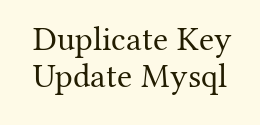Duplicate Key Update Mysql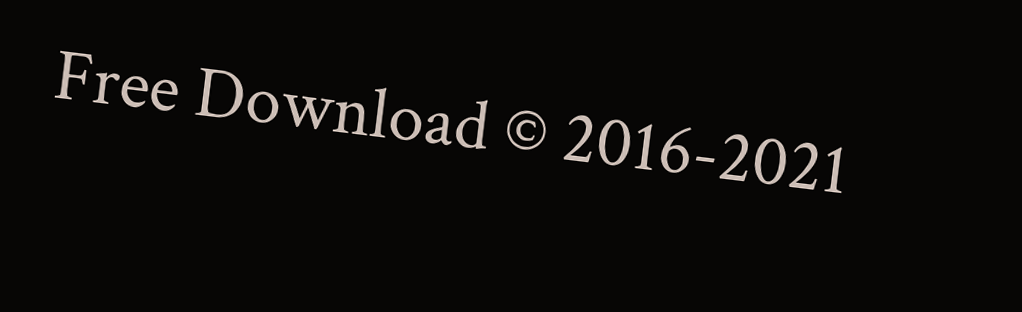Free Download © 2016-2021